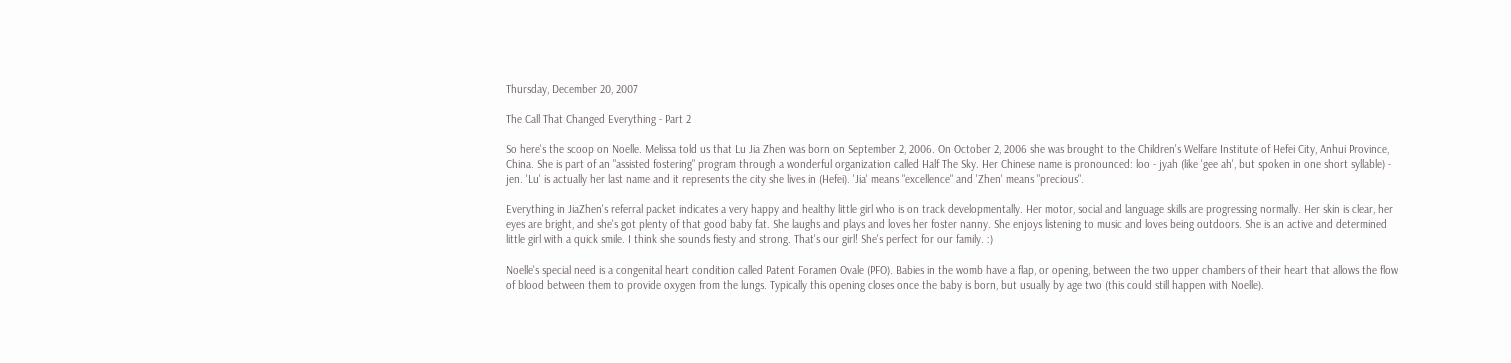Thursday, December 20, 2007

The Call That Changed Everything - Part 2

So here's the scoop on Noelle. Melissa told us that Lu Jia Zhen was born on September 2, 2006. On October 2, 2006 she was brought to the Children's Welfare Institute of Hefei City, Anhui Province, China. She is part of an "assisted fostering" program through a wonderful organization called Half The Sky. Her Chinese name is pronounced: loo - jyah (like 'gee ah', but spoken in one short syllable) - jen. 'Lu' is actually her last name and it represents the city she lives in (Hefei). 'Jia' means "excellence" and 'Zhen' means "precious".

Everything in JiaZhen's referral packet indicates a very happy and healthy little girl who is on track developmentally. Her motor, social and language skills are progressing normally. Her skin is clear, her eyes are bright, and she's got plenty of that good baby fat. She laughs and plays and loves her foster nanny. She enjoys listening to music and loves being outdoors. She is an active and determined little girl with a quick smile. I think she sounds fiesty and strong. That's our girl! She's perfect for our family. :)

Noelle's special need is a congenital heart condition called Patent Foramen Ovale (PFO). Babies in the womb have a flap, or opening, between the two upper chambers of their heart that allows the flow of blood between them to provide oxygen from the lungs. Typically this opening closes once the baby is born, but usually by age two (this could still happen with Noelle).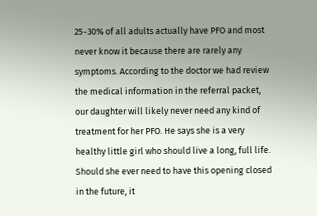25-30% of all adults actually have PFO and most never know it because there are rarely any symptoms. According to the doctor we had review the medical information in the referral packet, our daughter will likely never need any kind of treatment for her PFO. He says she is a very healthy little girl who should live a long, full life. Should she ever need to have this opening closed in the future, it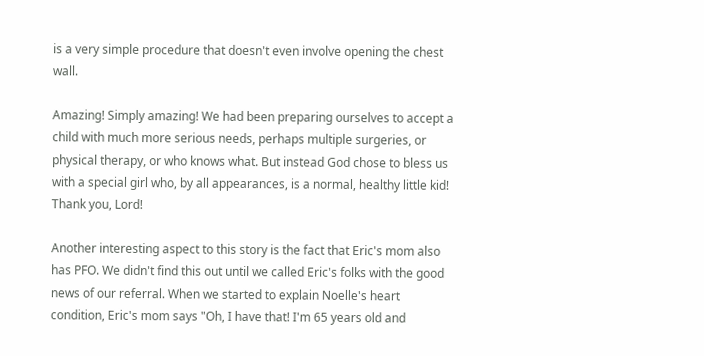is a very simple procedure that doesn't even involve opening the chest wall.

Amazing! Simply amazing! We had been preparing ourselves to accept a child with much more serious needs, perhaps multiple surgeries, or physical therapy, or who knows what. But instead God chose to bless us with a special girl who, by all appearances, is a normal, healthy little kid! Thank you, Lord!

Another interesting aspect to this story is the fact that Eric's mom also has PFO. We didn't find this out until we called Eric's folks with the good news of our referral. When we started to explain Noelle's heart condition, Eric's mom says "Oh, I have that! I'm 65 years old and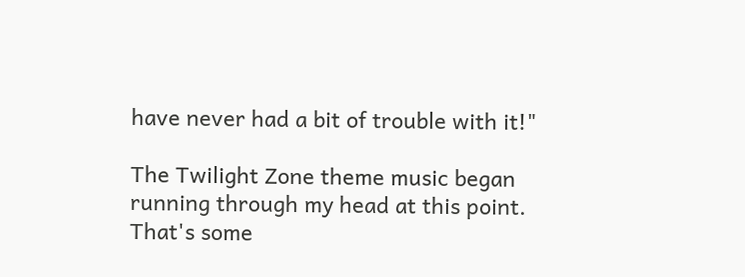have never had a bit of trouble with it!"

The Twilight Zone theme music began running through my head at this point. That's some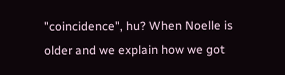"coincidence", hu? When Noelle is older and we explain how we got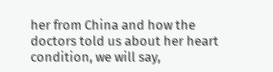her from China and how the doctors told us about her heart condition, we will say,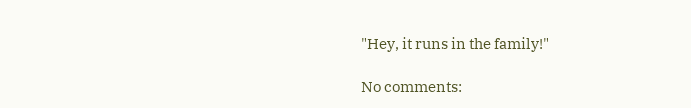"Hey, it runs in the family!"

No comments: